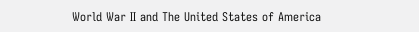World War II and The United States of America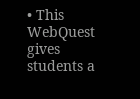• This WebQuest gives students a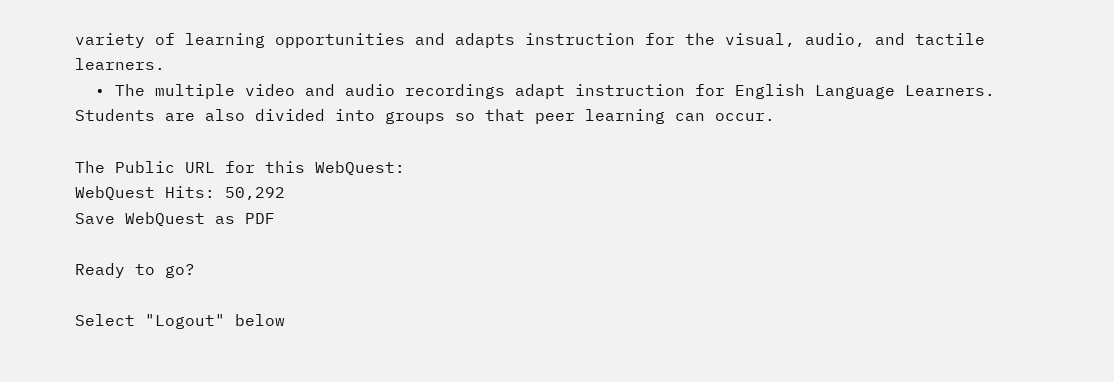variety of learning opportunities and adapts instruction for the visual, audio, and tactile learners.
  • The multiple video and audio recordings adapt instruction for English Language Learners. Students are also divided into groups so that peer learning can occur.

The Public URL for this WebQuest:
WebQuest Hits: 50,292
Save WebQuest as PDF

Ready to go?

Select "Logout" below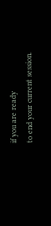if you are ready
to end your current session.